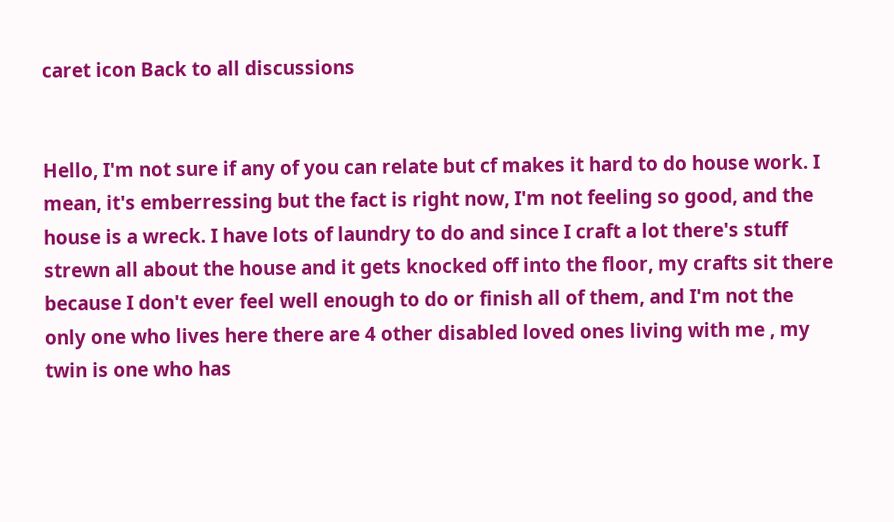caret icon Back to all discussions


Hello, I'm not sure if any of you can relate but cf makes it hard to do house work. I mean, it's emberressing but the fact is right now, I'm not feeling so good, and the house is a wreck. I have lots of laundry to do and since I craft a lot there's stuff strewn all about the house and it gets knocked off into the floor, my crafts sit there because I don't ever feel well enough to do or finish all of them, and I'm not the only one who lives here there are 4 other disabled loved ones living with me , my twin is one who has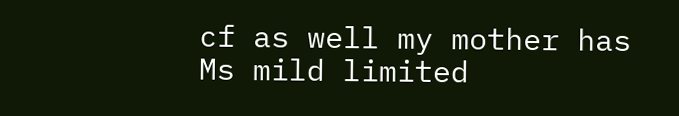cf as well my mother has Ms mild limited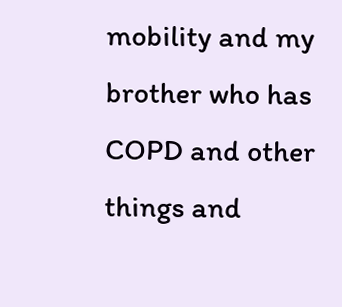mobility and my brother who has COPD and other things and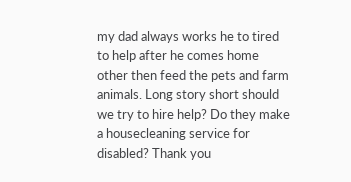my dad always works he to tired to help after he comes home other then feed the pets and farm animals. Long story short should we try to hire help? Do they make a housecleaning service for disabled? Thank you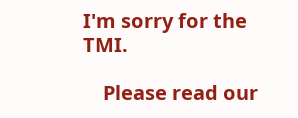I'm sorry for the TMI.

    Please read our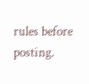rules before posting.